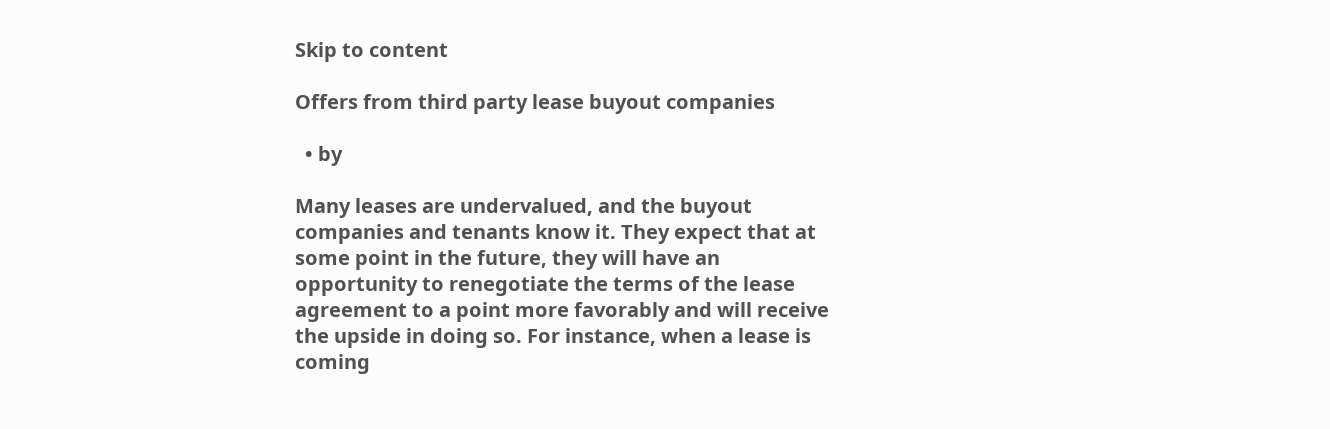Skip to content

Offers from third party lease buyout companies

  • by

Many leases are undervalued, and the buyout companies and tenants know it. They expect that at some point in the future, they will have an opportunity to renegotiate the terms of the lease agreement to a point more favorably and will receive the upside in doing so. For instance, when a lease is coming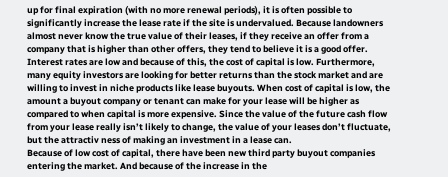up for final expiration (with no more renewal periods), it is often possible to significantly increase the lease rate if the site is undervalued. Because landowners almost never know the true value of their leases, if they receive an offer from a company that is higher than other offers, they tend to believe it is a good offer.
Interest rates are low and because of this, the cost of capital is low. Furthermore, many equity investors are looking for better returns than the stock market and are willing to invest in niche products like lease buyouts. When cost of capital is low, the amount a buyout company or tenant can make for your lease will be higher as compared to when capital is more expensive. Since the value of the future cash flow from your lease really isn’t likely to change, the value of your leases don’t fluctuate, but the attractiv ness of making an investment in a lease can.
Because of low cost of capital, there have been new third party buyout companies entering the market. And because of the increase in the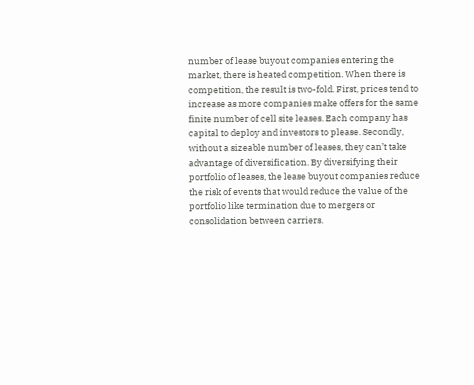number of lease buyout companies entering the market, there is heated competition. When there is competition, the result is two-fold. First, prices tend to increase as more companies make offers for the same finite number of cell site leases. Each company has capital to deploy and investors to please. Secondly, without a sizeable number of leases, they can’t take advantage of diversification. By diversifying their portfolio of leases, the lease buyout companies reduce the risk of events that would reduce the value of the portfolio like termination due to mergers or consolidation between carriers.